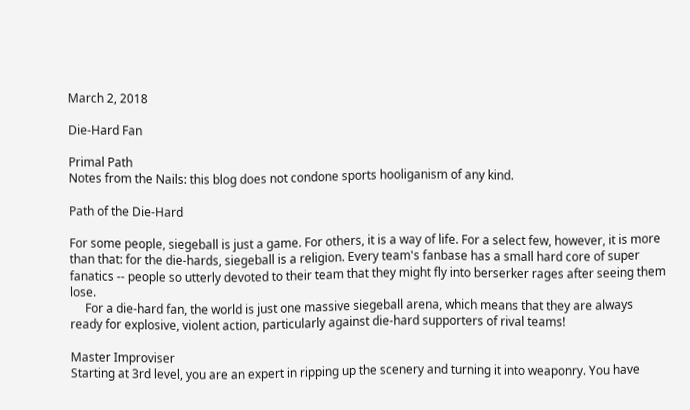March 2, 2018

Die-Hard Fan

Primal Path
Notes from the Nails: this blog does not condone sports hooliganism of any kind.

Path of the Die-Hard

For some people, siegeball is just a game. For others, it is a way of life. For a select few, however, it is more than that: for the die-hards, siegeball is a religion. Every team's fanbase has a small hard core of super fanatics -- people so utterly devoted to their team that they might fly into berserker rages after seeing them lose.
     For a die-hard fan, the world is just one massive siegeball arena, which means that they are always ready for explosive, violent action, particularly against die-hard supporters of rival teams!

Master Improviser
Starting at 3rd level, you are an expert in ripping up the scenery and turning it into weaponry. You have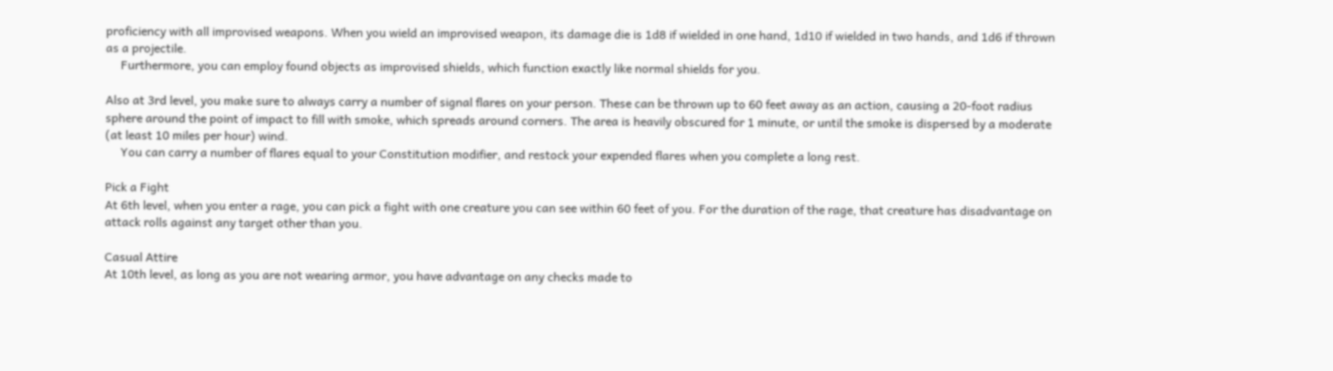proficiency with all improvised weapons. When you wield an improvised weapon, its damage die is 1d8 if wielded in one hand, 1d10 if wielded in two hands, and 1d6 if thrown as a projectile.
     Furthermore, you can employ found objects as improvised shields, which function exactly like normal shields for you.

Also at 3rd level, you make sure to always carry a number of signal flares on your person. These can be thrown up to 60 feet away as an action, causing a 20-foot radius sphere around the point of impact to fill with smoke, which spreads around corners. The area is heavily obscured for 1 minute, or until the smoke is dispersed by a moderate (at least 10 miles per hour) wind.
     You can carry a number of flares equal to your Constitution modifier, and restock your expended flares when you complete a long rest.

Pick a Fight
At 6th level, when you enter a rage, you can pick a fight with one creature you can see within 60 feet of you. For the duration of the rage, that creature has disadvantage on attack rolls against any target other than you.

Casual Attire
At 10th level, as long as you are not wearing armor, you have advantage on any checks made to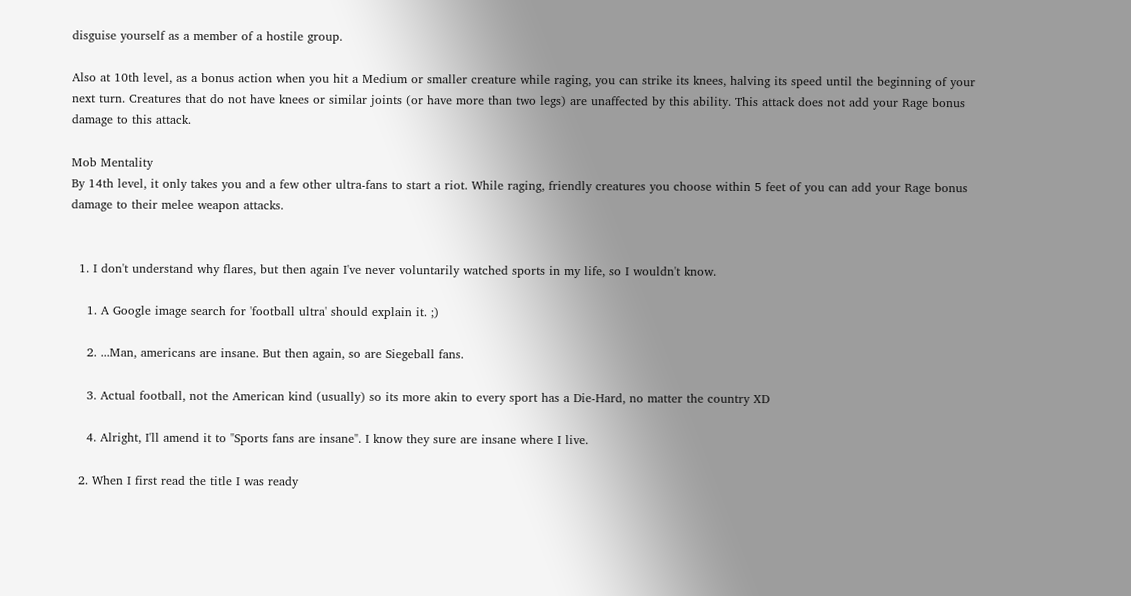disguise yourself as a member of a hostile group.

Also at 10th level, as a bonus action when you hit a Medium or smaller creature while raging, you can strike its knees, halving its speed until the beginning of your next turn. Creatures that do not have knees or similar joints (or have more than two legs) are unaffected by this ability. This attack does not add your Rage bonus damage to this attack.

Mob Mentality
By 14th level, it only takes you and a few other ultra-fans to start a riot. While raging, friendly creatures you choose within 5 feet of you can add your Rage bonus damage to their melee weapon attacks.


  1. I don't understand why flares, but then again I've never voluntarily watched sports in my life, so I wouldn't know.

    1. A Google image search for 'football ultra' should explain it. ;)

    2. ...Man, americans are insane. But then again, so are Siegeball fans.

    3. Actual football, not the American kind (usually) so its more akin to every sport has a Die-Hard, no matter the country XD

    4. Alright, I'll amend it to "Sports fans are insane". I know they sure are insane where I live.

  2. When I first read the title I was ready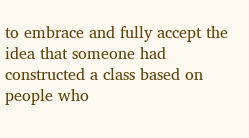to embrace and fully accept the idea that someone had constructed a class based on people who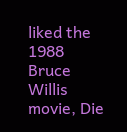liked the 1988 Bruce Willis movie, Die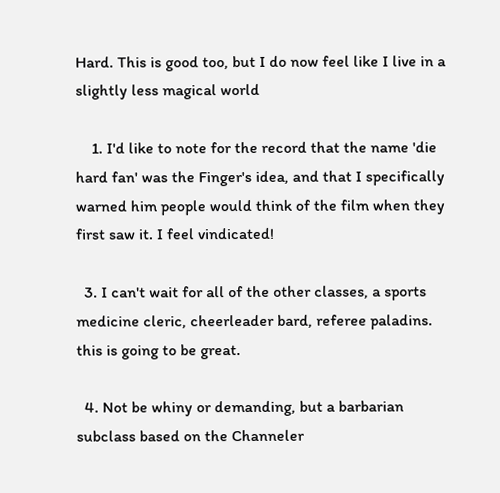Hard. This is good too, but I do now feel like I live in a slightly less magical world

    1. I'd like to note for the record that the name 'die hard fan' was the Finger's idea, and that I specifically warned him people would think of the film when they first saw it. I feel vindicated!

  3. I can't wait for all of the other classes, a sports medicine cleric, cheerleader bard, referee paladins. this is going to be great.

  4. Not be whiny or demanding, but a barbarian subclass based on the Channeler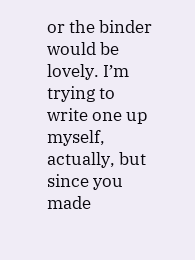or the binder would be lovely. I’m trying to write one up myself, actually, but since you made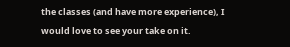the classes (and have more experience), I would love to see your take on it.